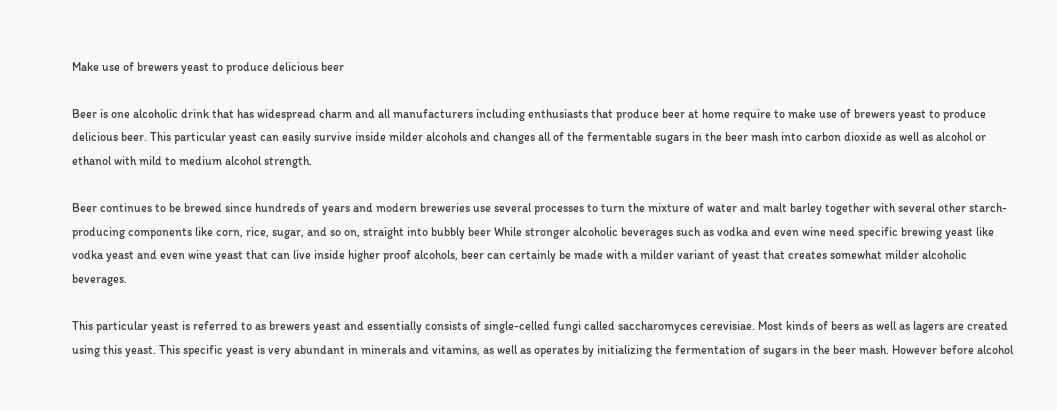Make use of brewers yeast to produce delicious beer

Beer is one alcoholic drink that has widespread charm and all manufacturers including enthusiasts that produce beer at home require to make use of brewers yeast to produce delicious beer. This particular yeast can easily survive inside milder alcohols and changes all of the fermentable sugars in the beer mash into carbon dioxide as well as alcohol or ethanol with mild to medium alcohol strength.

Beer continues to be brewed since hundreds of years and modern breweries use several processes to turn the mixture of water and malt barley together with several other starch-producing components like corn, rice, sugar, and so on, straight into bubbly beer While stronger alcoholic beverages such as vodka and even wine need specific brewing yeast like vodka yeast and even wine yeast that can live inside higher proof alcohols, beer can certainly be made with a milder variant of yeast that creates somewhat milder alcoholic beverages.

This particular yeast is referred to as brewers yeast and essentially consists of single-celled fungi called saccharomyces cerevisiae. Most kinds of beers as well as lagers are created using this yeast. This specific yeast is very abundant in minerals and vitamins, as well as operates by initializing the fermentation of sugars in the beer mash. However before alcohol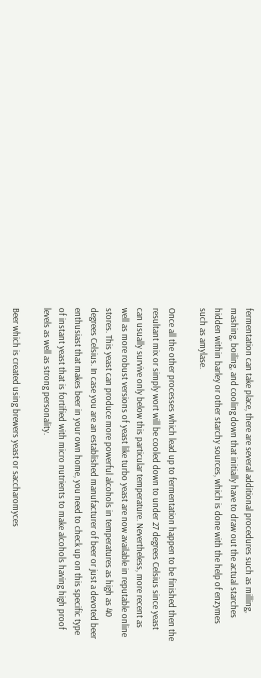fermentation can take place, there are several additional procedures such as milling, mashing, boiling, and cooling down that initially have to draw out the actual starches hidden within barley or other starchy sources, which is done with the help of enzymes such as amylase.

Once all the other processes which lead up to fermentation happen to be finished then the resultant mix or simply wort will be cooled down to under 27 degrees Celsius since yeast can usually survive only below this particular temperature. Nevertheless, more recent as well as more robust versions of yeast like turbo yeast are now available in reputable online stores. This yeast can produce more powerful alcohols in temperatures as high as 40 degrees Celsius. In case you are an established manufacturer of beer or just a devoted beer enthusiast that makes beer in your own home, you need to check up on this specific type of instant yeast that is fortified with micro nutrients to make alcohols having high proof levels as well as strong personality.

Beer which is created using brewers yeast or saccharomyces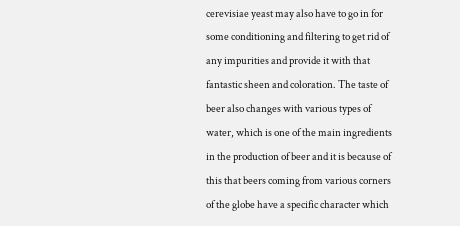cerevisiae yeast may also have to go in for some conditioning and filtering to get rid of any impurities and provide it with that fantastic sheen and coloration. The taste of beer also changes with various types of water, which is one of the main ingredients in the production of beer and it is because of this that beers coming from various corners of the globe have a specific character which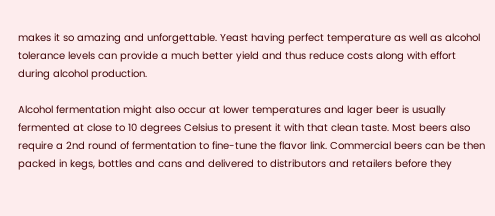makes it so amazing and unforgettable. Yeast having perfect temperature as well as alcohol tolerance levels can provide a much better yield and thus reduce costs along with effort during alcohol production.

Alcohol fermentation might also occur at lower temperatures and lager beer is usually fermented at close to 10 degrees Celsius to present it with that clean taste. Most beers also require a 2nd round of fermentation to fine-tune the flavor link. Commercial beers can be then packed in kegs, bottles and cans and delivered to distributors and retailers before they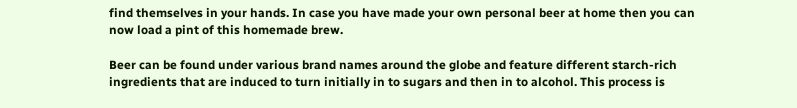find themselves in your hands. In case you have made your own personal beer at home then you can now load a pint of this homemade brew.

Beer can be found under various brand names around the globe and feature different starch-rich ingredients that are induced to turn initially in to sugars and then in to alcohol. This process is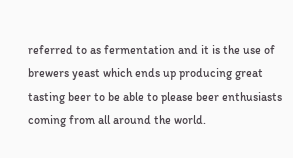referred to as fermentation and it is the use of brewers yeast which ends up producing great tasting beer to be able to please beer enthusiasts coming from all around the world.